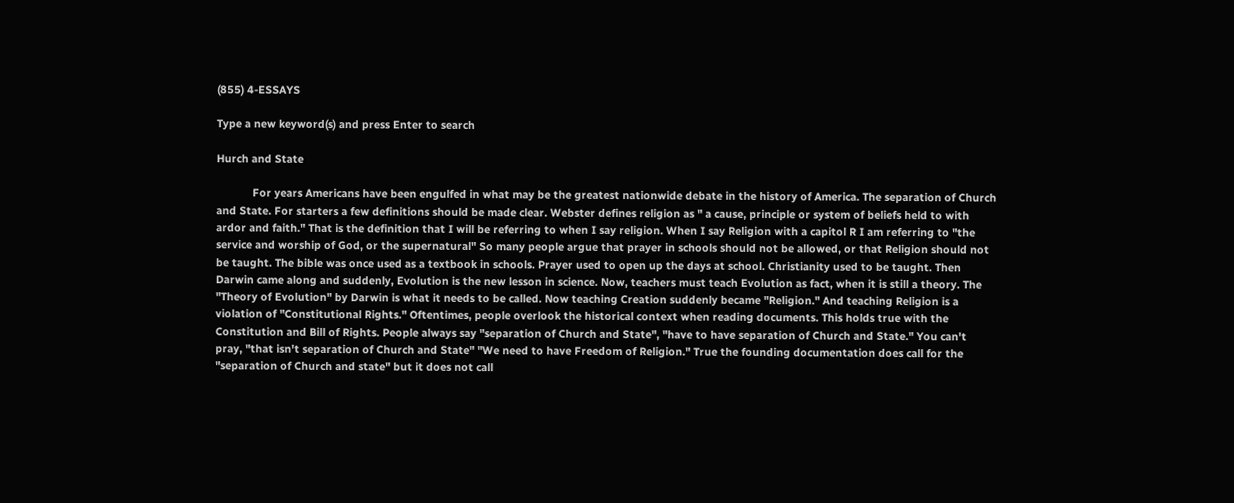(855) 4-ESSAYS

Type a new keyword(s) and press Enter to search

Hurch and State

            For years Americans have been engulfed in what may be the greatest nationwide debate in the history of America. The separation of Church and State. For starters a few definitions should be made clear. Webster defines religion as " a cause, principle or system of beliefs held to with ardor and faith." That is the definition that I will be referring to when I say religion. When I say Religion with a capitol R I am referring to "the service and worship of God, or the supernatural" So many people argue that prayer in schools should not be allowed, or that Religion should not be taught. The bible was once used as a textbook in schools. Prayer used to open up the days at school. Christianity used to be taught. Then Darwin came along and suddenly, Evolution is the new lesson in science. Now, teachers must teach Evolution as fact, when it is still a theory. The "Theory of Evolution" by Darwin is what it needs to be called. Now teaching Creation suddenly became "Religion." And teaching Religion is a violation of "Constitutional Rights." Oftentimes, people overlook the historical context when reading documents. This holds true with the Constitution and Bill of Rights. People always say "separation of Church and State", "have to have separation of Church and State." You can't pray, "that isn't separation of Church and State" "We need to have Freedom of Religion." True the founding documentation does call for the "separation of Church and state" but it does not call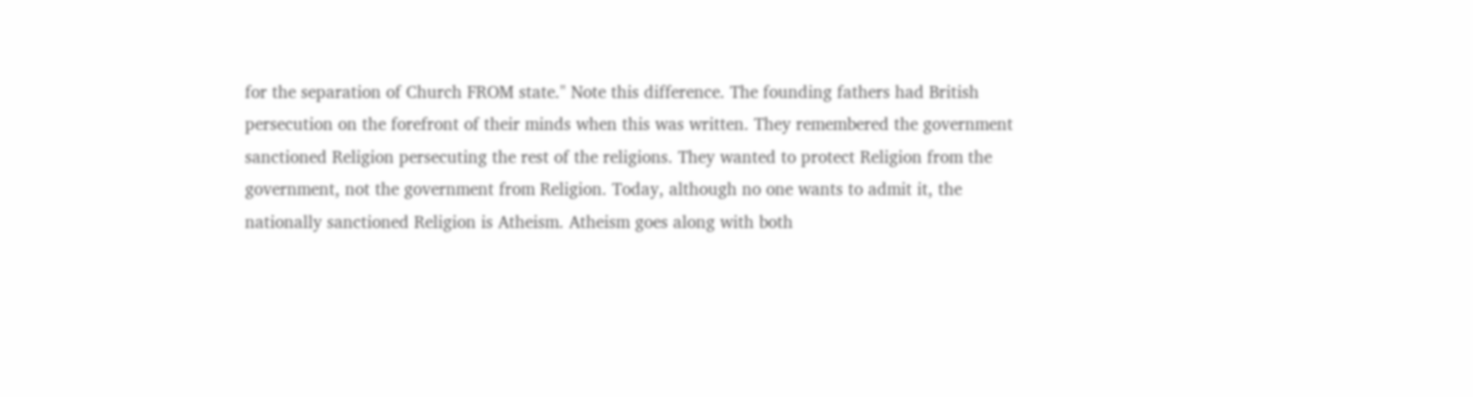for the separation of Church FROM state." Note this difference. The founding fathers had British persecution on the forefront of their minds when this was written. They remembered the government sanctioned Religion persecuting the rest of the religions. They wanted to protect Religion from the government, not the government from Religion. Today, although no one wants to admit it, the nationally sanctioned Religion is Atheism. Atheism goes along with both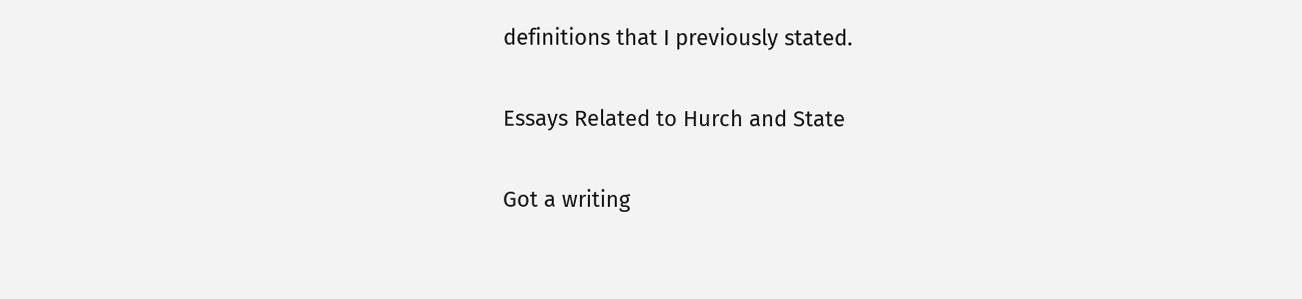definitions that I previously stated.

Essays Related to Hurch and State

Got a writing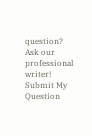question? Ask our professional writer!
Submit My Question